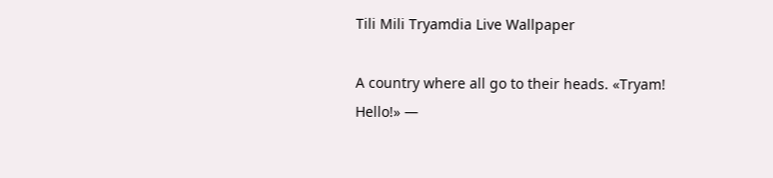Tili Mili Tryamdia Live Wallpaper

A country where all go to their heads. «Tryam! Hello!» —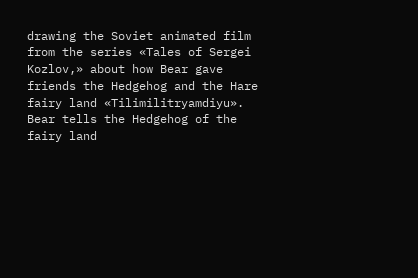drawing the Soviet animated film from the series «Tales of Sergei Kozlov,» about how Bear gave friends the Hedgehog and the Hare fairy land «Tilimilitryamdiyu». Bear tells the Hedgehog of the fairy land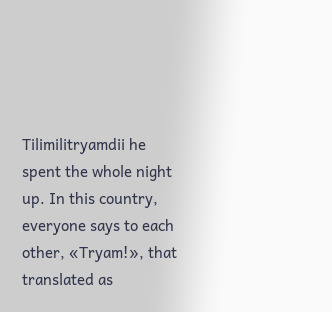Tilimilitryamdii he spent the whole night up. In this country, everyone says to each other, «Tryam!», that translated as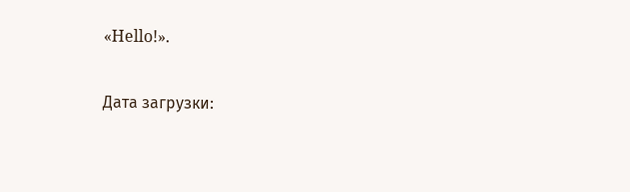«Hello!».

Дата загрузки: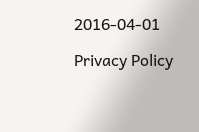2016-04-01

Privacy Policy